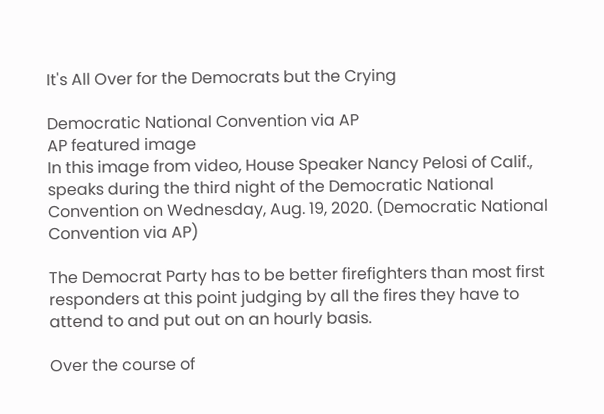It's All Over for the Democrats but the Crying

Democratic National Convention via AP
AP featured image
In this image from video, House Speaker Nancy Pelosi of Calif., speaks during the third night of the Democratic National Convention on Wednesday, Aug. 19, 2020. (Democratic National Convention via AP)

The Democrat Party has to be better firefighters than most first responders at this point judging by all the fires they have to attend to and put out on an hourly basis.

Over the course of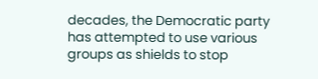decades, the Democratic party has attempted to use various groups as shields to stop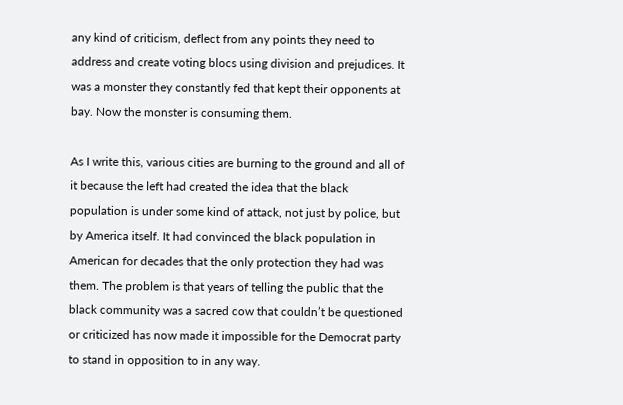any kind of criticism, deflect from any points they need to address and create voting blocs using division and prejudices. It was a monster they constantly fed that kept their opponents at bay. Now the monster is consuming them.

As I write this, various cities are burning to the ground and all of it because the left had created the idea that the black population is under some kind of attack, not just by police, but by America itself. It had convinced the black population in American for decades that the only protection they had was them. The problem is that years of telling the public that the black community was a sacred cow that couldn’t be questioned or criticized has now made it impossible for the Democrat party to stand in opposition to in any way.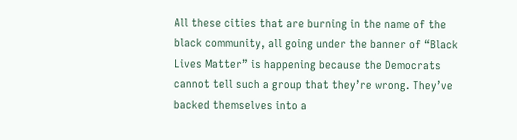All these cities that are burning in the name of the black community, all going under the banner of “Black Lives Matter” is happening because the Democrats cannot tell such a group that they’re wrong. They’ve backed themselves into a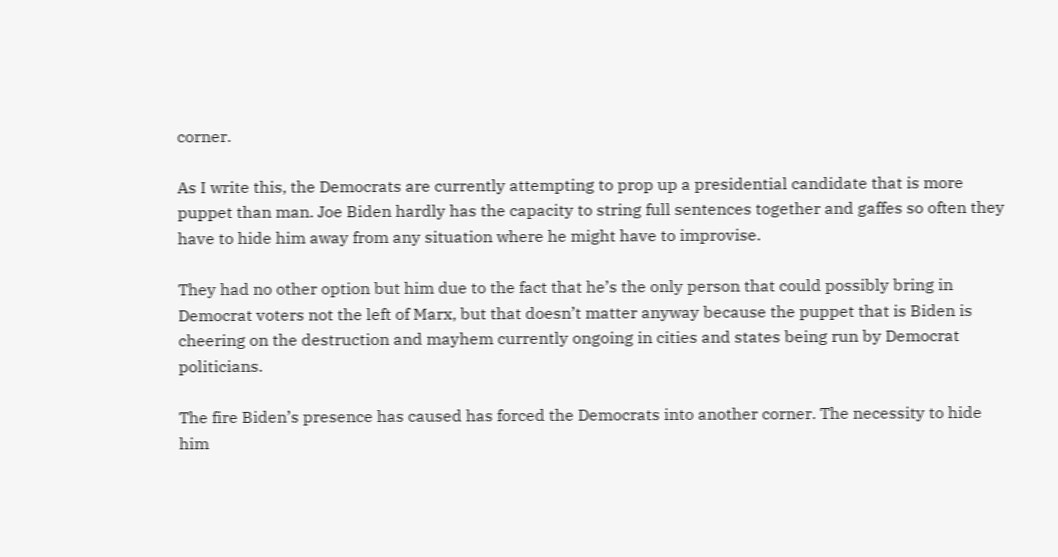corner.

As I write this, the Democrats are currently attempting to prop up a presidential candidate that is more puppet than man. Joe Biden hardly has the capacity to string full sentences together and gaffes so often they have to hide him away from any situation where he might have to improvise.

They had no other option but him due to the fact that he’s the only person that could possibly bring in Democrat voters not the left of Marx, but that doesn’t matter anyway because the puppet that is Biden is cheering on the destruction and mayhem currently ongoing in cities and states being run by Democrat politicians.

The fire Biden’s presence has caused has forced the Democrats into another corner. The necessity to hide him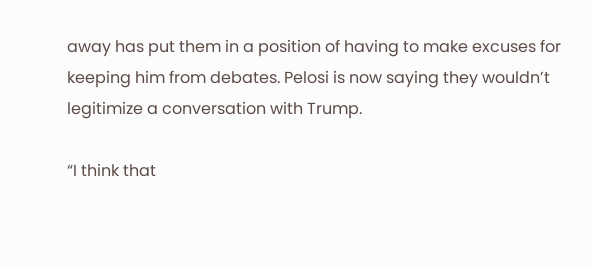away has put them in a position of having to make excuses for keeping him from debates. Pelosi is now saying they wouldn’t legitimize a conversation with Trump.

“I think that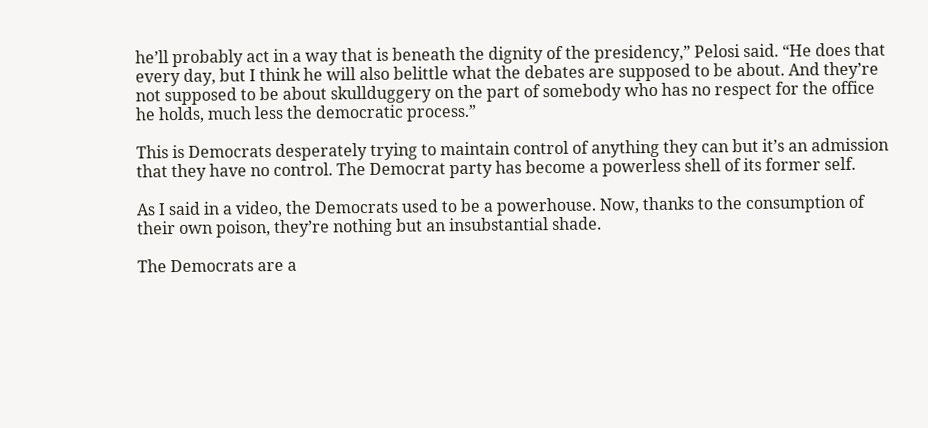he’ll probably act in a way that is beneath the dignity of the presidency,” Pelosi said. “He does that every day, but I think he will also belittle what the debates are supposed to be about. And they’re not supposed to be about skullduggery on the part of somebody who has no respect for the office he holds, much less the democratic process.”

This is Democrats desperately trying to maintain control of anything they can but it’s an admission that they have no control. The Democrat party has become a powerless shell of its former self.

As I said in a video, the Democrats used to be a powerhouse. Now, thanks to the consumption of their own poison, they’re nothing but an insubstantial shade.

The Democrats are a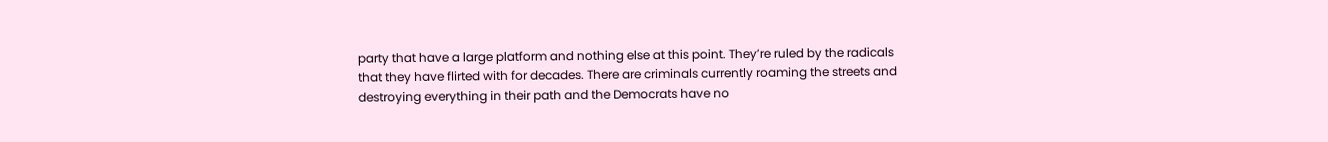party that have a large platform and nothing else at this point. They’re ruled by the radicals that they have flirted with for decades. There are criminals currently roaming the streets and destroying everything in their path and the Democrats have no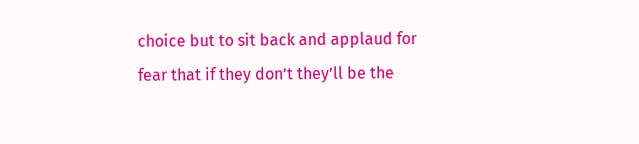choice but to sit back and applaud for fear that if they don’t they’ll be the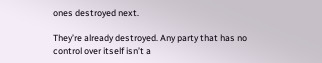ones destroyed next.

They’re already destroyed. Any party that has no control over itself isn’t a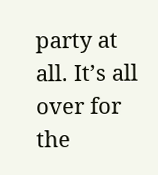party at all. It’s all over for the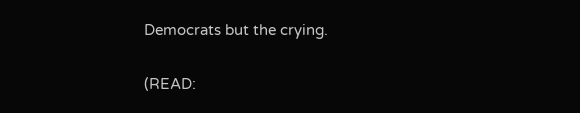Democrats but the crying.

(READ: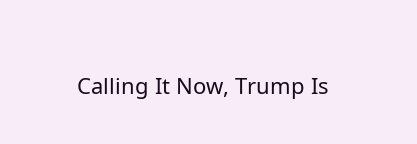Calling It Now, Trump Is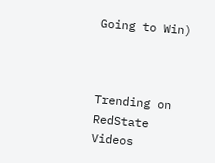Going to Win)



Trending on RedState Videos